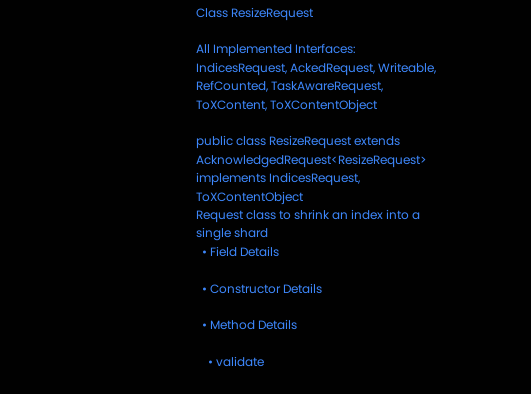Class ResizeRequest

All Implemented Interfaces:
IndicesRequest, AckedRequest, Writeable, RefCounted, TaskAwareRequest, ToXContent, ToXContentObject

public class ResizeRequest extends AcknowledgedRequest<ResizeRequest> implements IndicesRequest, ToXContentObject
Request class to shrink an index into a single shard
  • Field Details

  • Constructor Details

  • Method Details

    • validate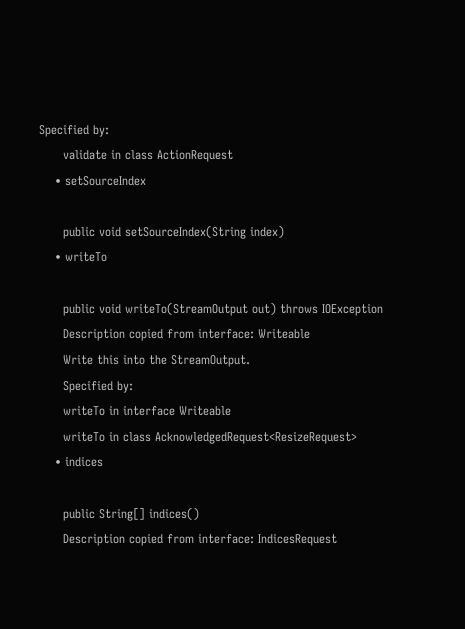Specified by:
      validate in class ActionRequest
    • setSourceIndex

      public void setSourceIndex(String index)
    • writeTo

      public void writeTo(StreamOutput out) throws IOException
      Description copied from interface: Writeable
      Write this into the StreamOutput.
      Specified by:
      writeTo in interface Writeable
      writeTo in class AcknowledgedRequest<ResizeRequest>
    • indices

      public String[] indices()
      Description copied from interface: IndicesRequest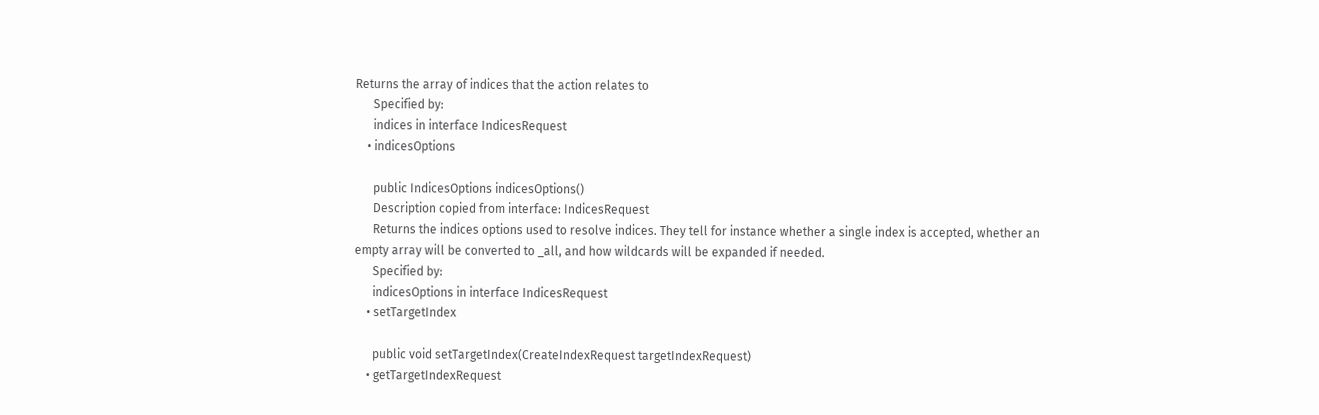Returns the array of indices that the action relates to
      Specified by:
      indices in interface IndicesRequest
    • indicesOptions

      public IndicesOptions indicesOptions()
      Description copied from interface: IndicesRequest
      Returns the indices options used to resolve indices. They tell for instance whether a single index is accepted, whether an empty array will be converted to _all, and how wildcards will be expanded if needed.
      Specified by:
      indicesOptions in interface IndicesRequest
    • setTargetIndex

      public void setTargetIndex(CreateIndexRequest targetIndexRequest)
    • getTargetIndexRequest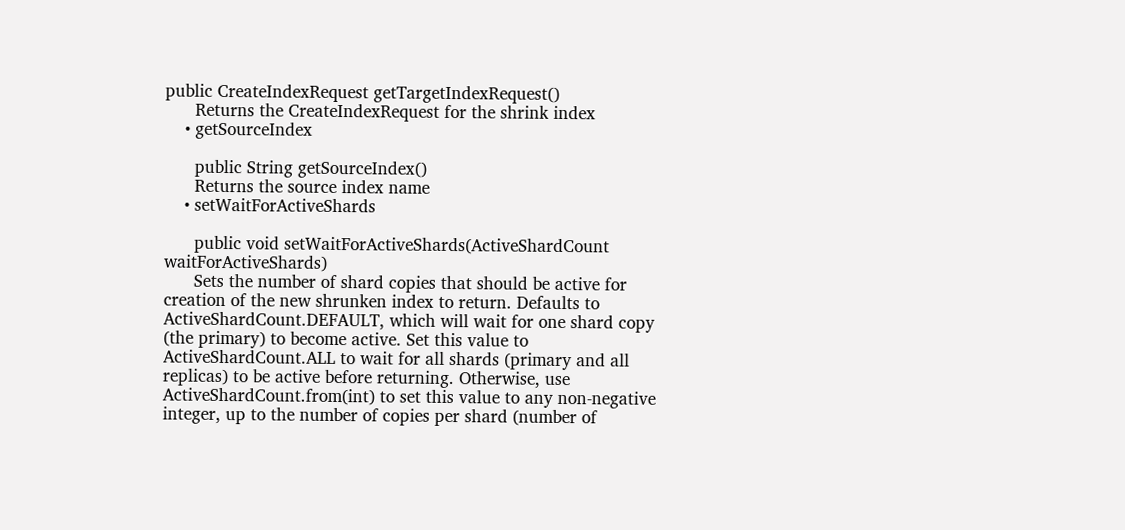public CreateIndexRequest getTargetIndexRequest()
      Returns the CreateIndexRequest for the shrink index
    • getSourceIndex

      public String getSourceIndex()
      Returns the source index name
    • setWaitForActiveShards

      public void setWaitForActiveShards(ActiveShardCount waitForActiveShards)
      Sets the number of shard copies that should be active for creation of the new shrunken index to return. Defaults to ActiveShardCount.DEFAULT, which will wait for one shard copy (the primary) to become active. Set this value to ActiveShardCount.ALL to wait for all shards (primary and all replicas) to be active before returning. Otherwise, use ActiveShardCount.from(int) to set this value to any non-negative integer, up to the number of copies per shard (number of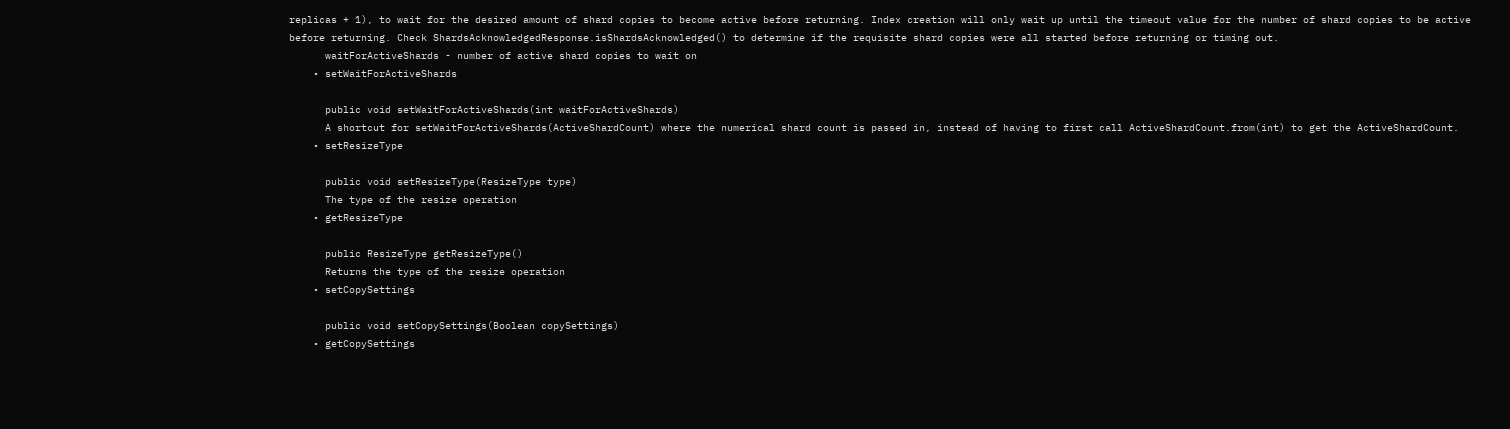replicas + 1), to wait for the desired amount of shard copies to become active before returning. Index creation will only wait up until the timeout value for the number of shard copies to be active before returning. Check ShardsAcknowledgedResponse.isShardsAcknowledged() to determine if the requisite shard copies were all started before returning or timing out.
      waitForActiveShards - number of active shard copies to wait on
    • setWaitForActiveShards

      public void setWaitForActiveShards(int waitForActiveShards)
      A shortcut for setWaitForActiveShards(ActiveShardCount) where the numerical shard count is passed in, instead of having to first call ActiveShardCount.from(int) to get the ActiveShardCount.
    • setResizeType

      public void setResizeType(ResizeType type)
      The type of the resize operation
    • getResizeType

      public ResizeType getResizeType()
      Returns the type of the resize operation
    • setCopySettings

      public void setCopySettings(Boolean copySettings)
    • getCopySettings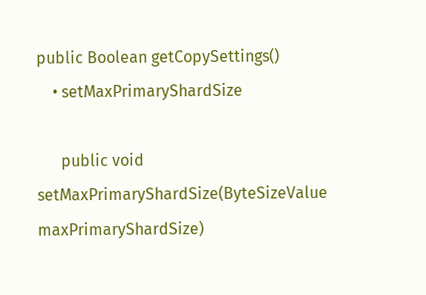public Boolean getCopySettings()
    • setMaxPrimaryShardSize

      public void setMaxPrimaryShardSize(ByteSizeValue maxPrimaryShardSize)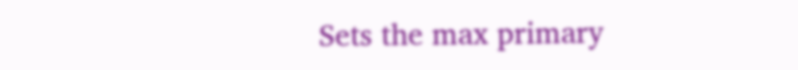Sets the max primary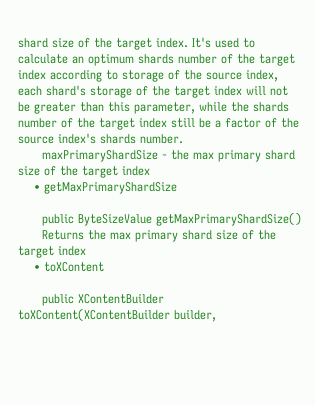shard size of the target index. It's used to calculate an optimum shards number of the target index according to storage of the source index, each shard's storage of the target index will not be greater than this parameter, while the shards number of the target index still be a factor of the source index's shards number.
      maxPrimaryShardSize - the max primary shard size of the target index
    • getMaxPrimaryShardSize

      public ByteSizeValue getMaxPrimaryShardSize()
      Returns the max primary shard size of the target index
    • toXContent

      public XContentBuilder toXContent(XContentBuilder builder,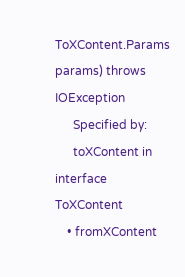ToXContent.Params params) throws IOException
      Specified by:
      toXContent in interface ToXContent
    • fromXContent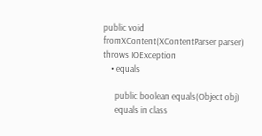public void fromXContent(XContentParser parser) throws IOException
    • equals

      public boolean equals(Object obj)
      equals in class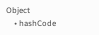Object
    • hashCode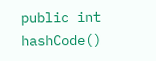public int hashCode()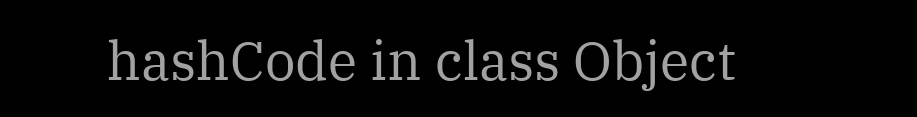hashCode in class Object